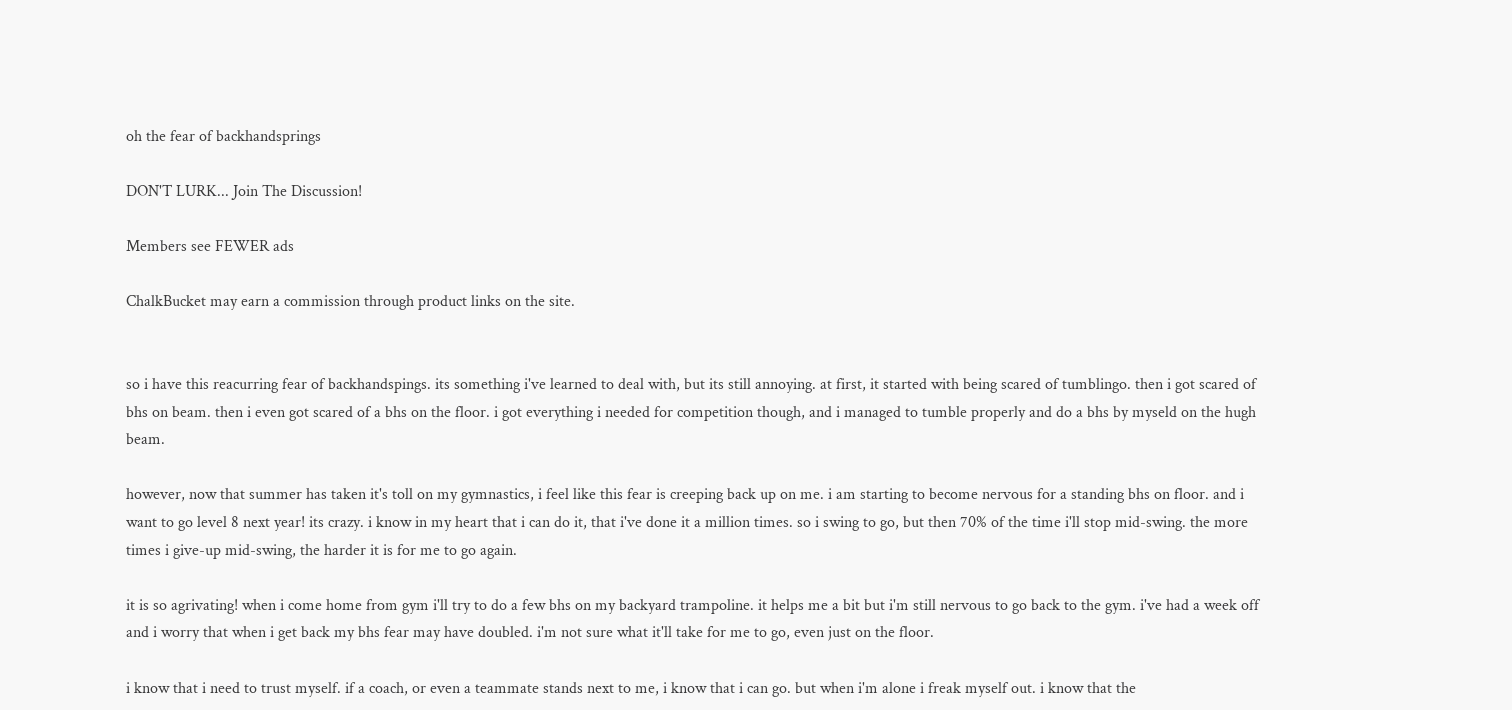oh the fear of backhandsprings

DON'T LURK... Join The Discussion!

Members see FEWER ads

ChalkBucket may earn a commission through product links on the site.


so i have this reacurring fear of backhandspings. its something i've learned to deal with, but its still annoying. at first, it started with being scared of tumblingo. then i got scared of bhs on beam. then i even got scared of a bhs on the floor. i got everything i needed for competition though, and i managed to tumble properly and do a bhs by myseld on the hugh beam.

however, now that summer has taken it's toll on my gymnastics, i feel like this fear is creeping back up on me. i am starting to become nervous for a standing bhs on floor. and i want to go level 8 next year! its crazy. i know in my heart that i can do it, that i've done it a million times. so i swing to go, but then 70% of the time i'll stop mid-swing. the more times i give-up mid-swing, the harder it is for me to go again.

it is so agrivating! when i come home from gym i'll try to do a few bhs on my backyard trampoline. it helps me a bit but i'm still nervous to go back to the gym. i've had a week off and i worry that when i get back my bhs fear may have doubled. i'm not sure what it'll take for me to go, even just on the floor.

i know that i need to trust myself. if a coach, or even a teammate stands next to me, i know that i can go. but when i'm alone i freak myself out. i know that the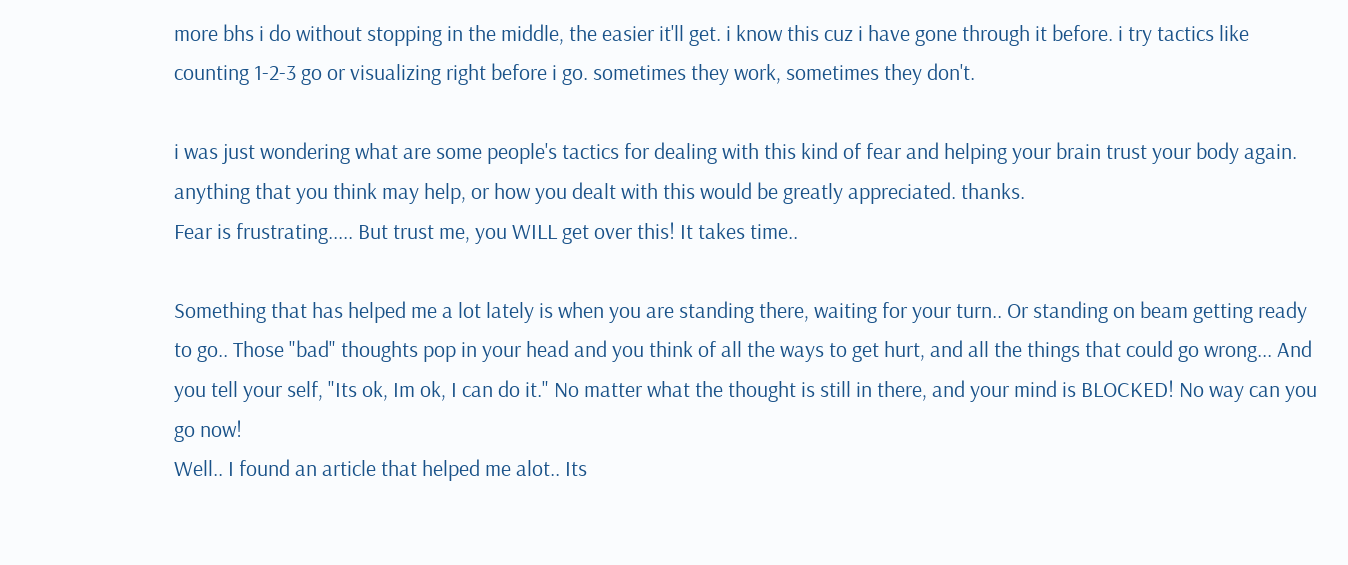more bhs i do without stopping in the middle, the easier it'll get. i know this cuz i have gone through it before. i try tactics like counting 1-2-3 go or visualizing right before i go. sometimes they work, sometimes they don't.

i was just wondering what are some people's tactics for dealing with this kind of fear and helping your brain trust your body again. anything that you think may help, or how you dealt with this would be greatly appreciated. thanks.
Fear is frustrating..... But trust me, you WILL get over this! It takes time..

Something that has helped me a lot lately is when you are standing there, waiting for your turn.. Or standing on beam getting ready to go.. Those "bad" thoughts pop in your head and you think of all the ways to get hurt, and all the things that could go wrong... And you tell your self, "Its ok, Im ok, I can do it." No matter what the thought is still in there, and your mind is BLOCKED! No way can you go now!
Well.. I found an article that helped me alot.. Its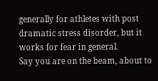generally for athletes with post dramatic stress disorder, but it works for fear in general.
Say you are on the beam, about to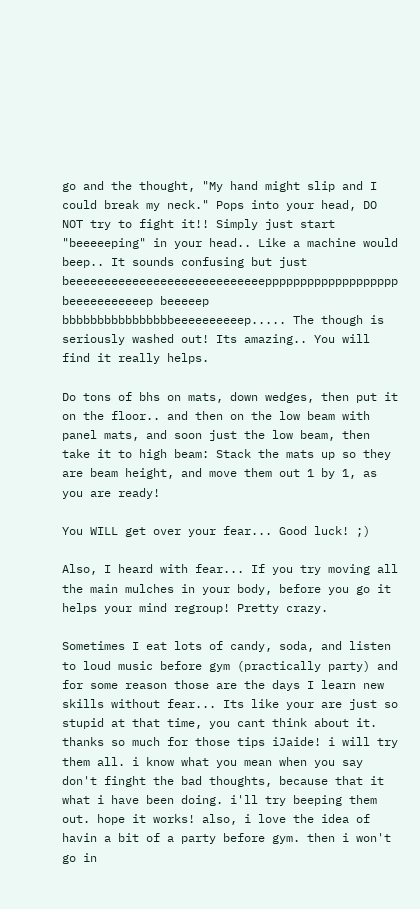go and the thought, "My hand might slip and I could break my neck." Pops into your head, DO NOT try to fight it!! Simply just start "beeeeeping" in your head.. Like a machine would beep.. It sounds confusing but just beeeeeeeeeeeeeeeeeeeeeeeeeeeeppppppppppppppppppp beeeeeeeeeeep beeeeep bbbbbbbbbbbbbbbbeeeeeeeeeep..... The though is seriously washed out! Its amazing.. You will find it really helps.

Do tons of bhs on mats, down wedges, then put it on the floor.. and then on the low beam with panel mats, and soon just the low beam, then take it to high beam: Stack the mats up so they are beam height, and move them out 1 by 1, as you are ready!

You WILL get over your fear... Good luck! ;)

Also, I heard with fear... If you try moving all the main mulches in your body, before you go it helps your mind regroup! Pretty crazy.

Sometimes I eat lots of candy, soda, and listen to loud music before gym (practically party) and for some reason those are the days I learn new skills without fear... Its like your are just so stupid at that time, you cant think about it.
thanks so much for those tips iJaide! i will try them all. i know what you mean when you say don't finght the bad thoughts, because that it what i have been doing. i'll try beeping them out. hope it works! also, i love the idea of havin a bit of a party before gym. then i won't go in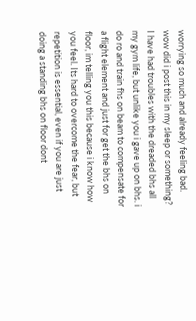worrying so much and already feeling bad.
wow did i post this in my sleep or something? I have had troubles with the dreaded bhs all my gym life, but unlike you i gave up on bhs. i do ro and train fhs on beam to compensate for a flight element and just for get the bhs on floor, im telling you this because i know how you feel. Its hard to overcome the fear, but repetition is essential, even if you are just doing a standing bhs on floor dont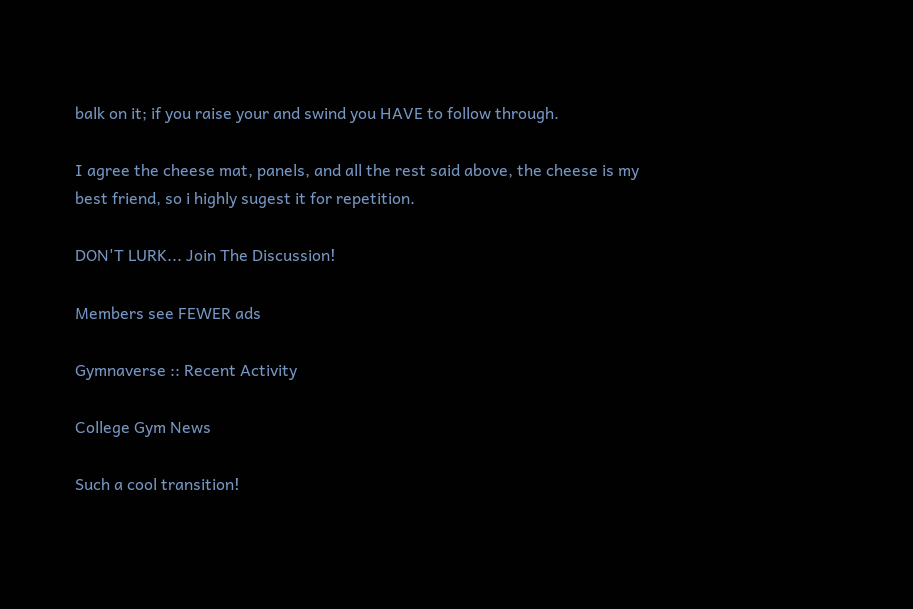balk on it; if you raise your and swind you HAVE to follow through.

I agree the cheese mat, panels, and all the rest said above, the cheese is my best friend, so i highly sugest it for repetition.

DON'T LURK... Join The Discussion!

Members see FEWER ads

Gymnaverse :: Recent Activity

College Gym News

Such a cool transition!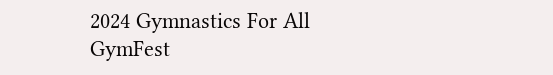2024 Gymnastics For All GymFest